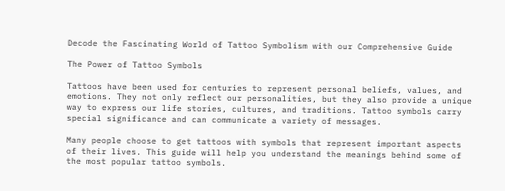Decode the Fascinating World of Tattoo Symbolism with our Comprehensive Guide

The Power of Tattoo Symbols

Tattoos have been used for centuries to represent personal beliefs, values, and emotions. They not only reflect our personalities, but they also provide a unique way to express our life stories, cultures, and traditions. Tattoo symbols carry special significance and can communicate a variety of messages.

Many people choose to get tattoos with symbols that represent important aspects of their lives. This guide will help you understand the meanings behind some of the most popular tattoo symbols.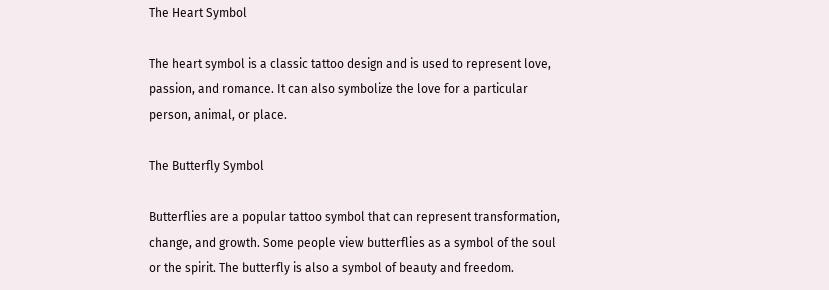The Heart Symbol

The heart symbol is a classic tattoo design and is used to represent love, passion, and romance. It can also symbolize the love for a particular person, animal, or place.

The Butterfly Symbol

Butterflies are a popular tattoo symbol that can represent transformation, change, and growth. Some people view butterflies as a symbol of the soul or the spirit. The butterfly is also a symbol of beauty and freedom.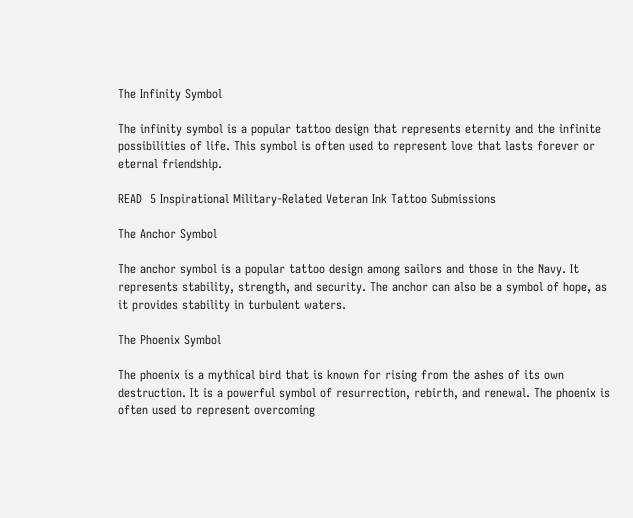The Infinity Symbol

The infinity symbol is a popular tattoo design that represents eternity and the infinite possibilities of life. This symbol is often used to represent love that lasts forever or eternal friendship.

READ  5 Inspirational Military-Related Veteran Ink Tattoo Submissions

The Anchor Symbol

The anchor symbol is a popular tattoo design among sailors and those in the Navy. It represents stability, strength, and security. The anchor can also be a symbol of hope, as it provides stability in turbulent waters.

The Phoenix Symbol

The phoenix is a mythical bird that is known for rising from the ashes of its own destruction. It is a powerful symbol of resurrection, rebirth, and renewal. The phoenix is often used to represent overcoming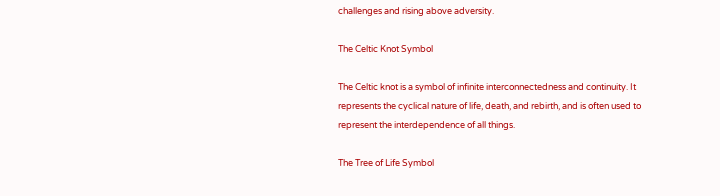challenges and rising above adversity.

The Celtic Knot Symbol

The Celtic knot is a symbol of infinite interconnectedness and continuity. It represents the cyclical nature of life, death, and rebirth, and is often used to represent the interdependence of all things.

The Tree of Life Symbol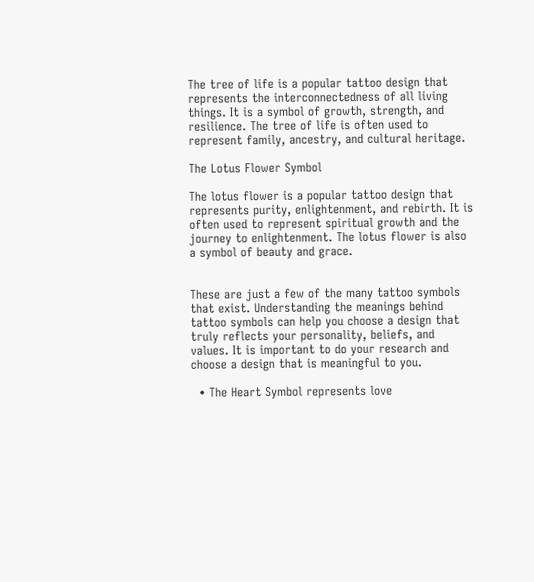The tree of life is a popular tattoo design that represents the interconnectedness of all living things. It is a symbol of growth, strength, and resilience. The tree of life is often used to represent family, ancestry, and cultural heritage.

The Lotus Flower Symbol

The lotus flower is a popular tattoo design that represents purity, enlightenment, and rebirth. It is often used to represent spiritual growth and the journey to enlightenment. The lotus flower is also a symbol of beauty and grace.


These are just a few of the many tattoo symbols that exist. Understanding the meanings behind tattoo symbols can help you choose a design that truly reflects your personality, beliefs, and values. It is important to do your research and choose a design that is meaningful to you.

  • The Heart Symbol represents love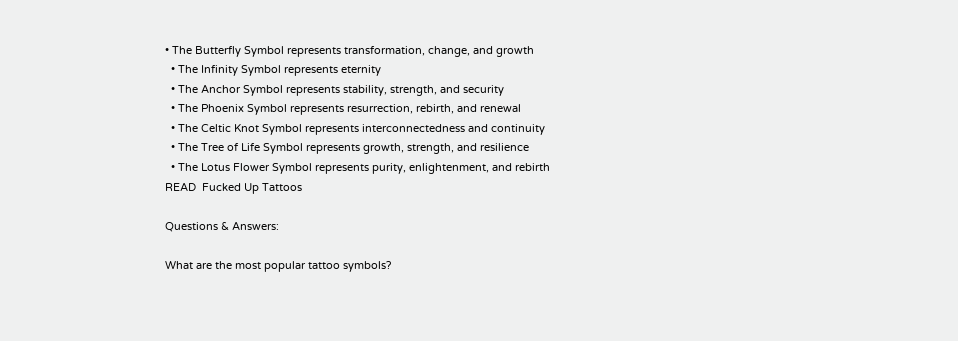• The Butterfly Symbol represents transformation, change, and growth
  • The Infinity Symbol represents eternity
  • The Anchor Symbol represents stability, strength, and security
  • The Phoenix Symbol represents resurrection, rebirth, and renewal
  • The Celtic Knot Symbol represents interconnectedness and continuity
  • The Tree of Life Symbol represents growth, strength, and resilience
  • The Lotus Flower Symbol represents purity, enlightenment, and rebirth
READ  Fucked Up Tattoos

Questions & Answers:

What are the most popular tattoo symbols?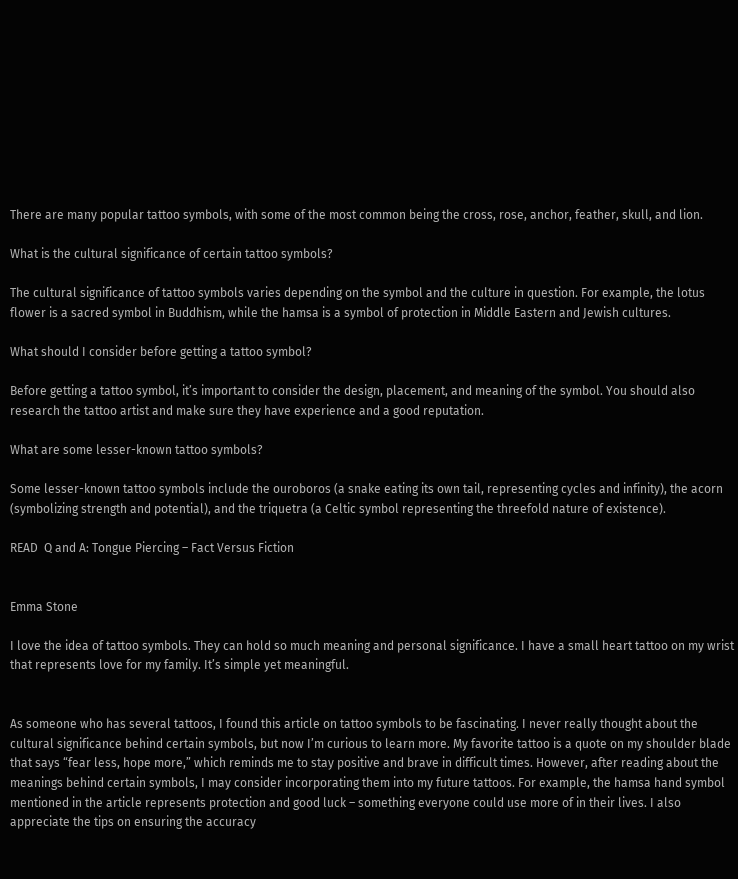There are many popular tattoo symbols, with some of the most common being the cross, rose, anchor, feather, skull, and lion.

What is the cultural significance of certain tattoo symbols?

The cultural significance of tattoo symbols varies depending on the symbol and the culture in question. For example, the lotus flower is a sacred symbol in Buddhism, while the hamsa is a symbol of protection in Middle Eastern and Jewish cultures.

What should I consider before getting a tattoo symbol?

Before getting a tattoo symbol, it’s important to consider the design, placement, and meaning of the symbol. You should also research the tattoo artist and make sure they have experience and a good reputation.

What are some lesser-known tattoo symbols?

Some lesser-known tattoo symbols include the ouroboros (a snake eating its own tail, representing cycles and infinity), the acorn (symbolizing strength and potential), and the triquetra (a Celtic symbol representing the threefold nature of existence).

READ  Q and A: Tongue Piercing – Fact Versus Fiction


Emma Stone

I love the idea of tattoo symbols. They can hold so much meaning and personal significance. I have a small heart tattoo on my wrist that represents love for my family. It’s simple yet meaningful.


As someone who has several tattoos, I found this article on tattoo symbols to be fascinating. I never really thought about the cultural significance behind certain symbols, but now I’m curious to learn more. My favorite tattoo is a quote on my shoulder blade that says “fear less, hope more,” which reminds me to stay positive and brave in difficult times. However, after reading about the meanings behind certain symbols, I may consider incorporating them into my future tattoos. For example, the hamsa hand symbol mentioned in the article represents protection and good luck – something everyone could use more of in their lives. I also appreciate the tips on ensuring the accuracy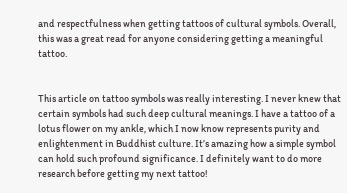and respectfulness when getting tattoos of cultural symbols. Overall, this was a great read for anyone considering getting a meaningful tattoo.


This article on tattoo symbols was really interesting. I never knew that certain symbols had such deep cultural meanings. I have a tattoo of a lotus flower on my ankle, which I now know represents purity and enlightenment in Buddhist culture. It’s amazing how a simple symbol can hold such profound significance. I definitely want to do more research before getting my next tattoo!